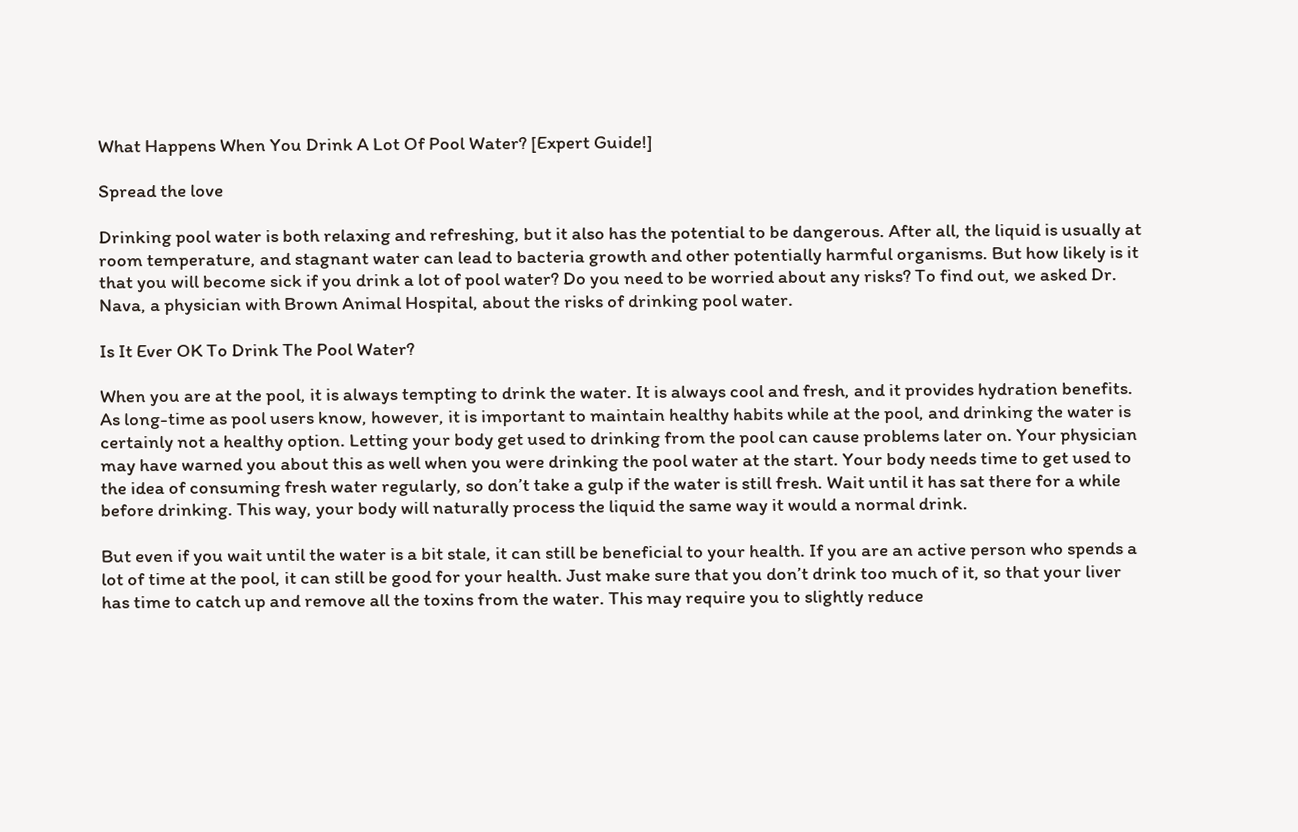What Happens When You Drink A Lot Of Pool Water? [Expert Guide!]

Spread the love

Drinking pool water is both relaxing and refreshing, but it also has the potential to be dangerous. After all, the liquid is usually at room temperature, and stagnant water can lead to bacteria growth and other potentially harmful organisms. But how likely is it that you will become sick if you drink a lot of pool water? Do you need to be worried about any risks? To find out, we asked Dr. Nava, a physician with Brown Animal Hospital, about the risks of drinking pool water.

Is It Ever OK To Drink The Pool Water?

When you are at the pool, it is always tempting to drink the water. It is always cool and fresh, and it provides hydration benefits. As long-time as pool users know, however, it is important to maintain healthy habits while at the pool, and drinking the water is certainly not a healthy option. Letting your body get used to drinking from the pool can cause problems later on. Your physician may have warned you about this as well when you were drinking the pool water at the start. Your body needs time to get used to the idea of consuming fresh water regularly, so don’t take a gulp if the water is still fresh. Wait until it has sat there for a while before drinking. This way, your body will naturally process the liquid the same way it would a normal drink.

But even if you wait until the water is a bit stale, it can still be beneficial to your health. If you are an active person who spends a lot of time at the pool, it can still be good for your health. Just make sure that you don’t drink too much of it, so that your liver has time to catch up and remove all the toxins from the water. This may require you to slightly reduce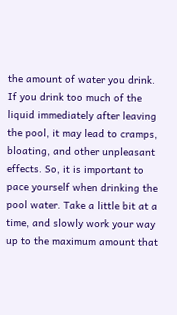the amount of water you drink. If you drink too much of the liquid immediately after leaving the pool, it may lead to cramps, bloating, and other unpleasant effects. So, it is important to pace yourself when drinking the pool water. Take a little bit at a time, and slowly work your way up to the maximum amount that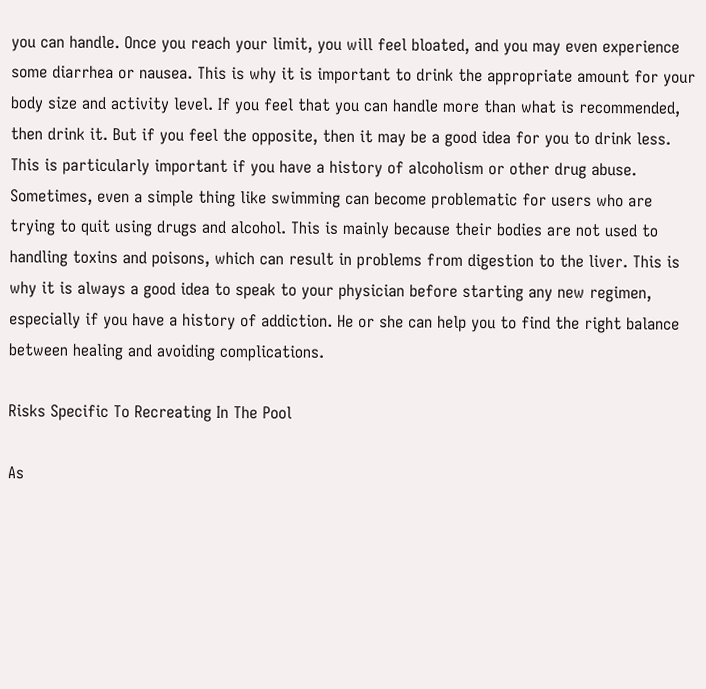you can handle. Once you reach your limit, you will feel bloated, and you may even experience some diarrhea or nausea. This is why it is important to drink the appropriate amount for your body size and activity level. If you feel that you can handle more than what is recommended, then drink it. But if you feel the opposite, then it may be a good idea for you to drink less. This is particularly important if you have a history of alcoholism or other drug abuse. Sometimes, even a simple thing like swimming can become problematic for users who are trying to quit using drugs and alcohol. This is mainly because their bodies are not used to handling toxins and poisons, which can result in problems from digestion to the liver. This is why it is always a good idea to speak to your physician before starting any new regimen, especially if you have a history of addiction. He or she can help you to find the right balance between healing and avoiding complications.

Risks Specific To Recreating In The Pool

As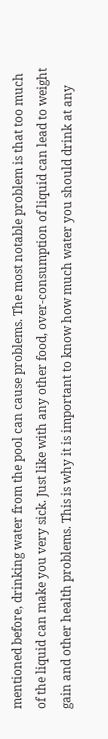mentioned before, drinking water from the pool can cause problems. The most notable problem is that too much of the liquid can make you very sick. Just like with any other food, over-consumption of liquid can lead to weight gain and other health problems. This is why it is important to know how much water you should drink at any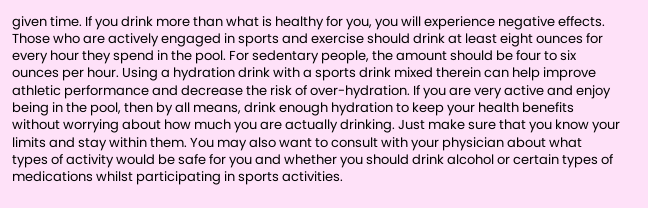given time. If you drink more than what is healthy for you, you will experience negative effects. Those who are actively engaged in sports and exercise should drink at least eight ounces for every hour they spend in the pool. For sedentary people, the amount should be four to six ounces per hour. Using a hydration drink with a sports drink mixed therein can help improve athletic performance and decrease the risk of over-hydration. If you are very active and enjoy being in the pool, then by all means, drink enough hydration to keep your health benefits without worrying about how much you are actually drinking. Just make sure that you know your limits and stay within them. You may also want to consult with your physician about what types of activity would be safe for you and whether you should drink alcohol or certain types of medications whilst participating in sports activities.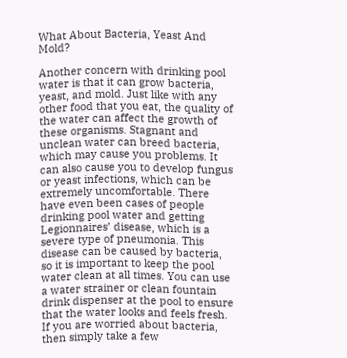What About Bacteria, Yeast And Mold?

Another concern with drinking pool water is that it can grow bacteria, yeast, and mold. Just like with any other food that you eat, the quality of the water can affect the growth of these organisms. Stagnant and unclean water can breed bacteria, which may cause you problems. It can also cause you to develop fungus or yeast infections, which can be extremely uncomfortable. There have even been cases of people drinking pool water and getting Legionnaires’ disease, which is a severe type of pneumonia. This disease can be caused by bacteria, so it is important to keep the pool water clean at all times. You can use a water strainer or clean fountain drink dispenser at the pool to ensure that the water looks and feels fresh. If you are worried about bacteria, then simply take a few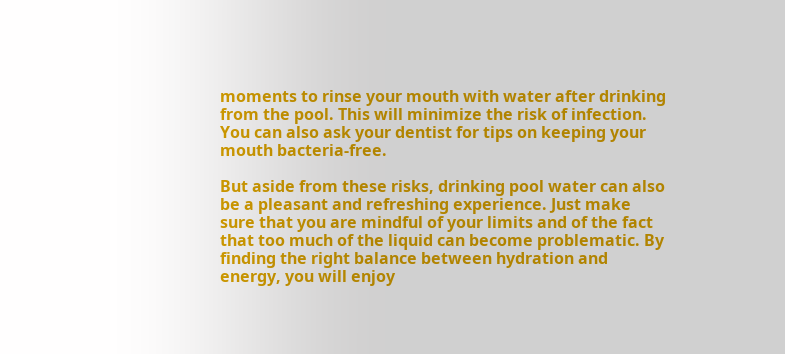moments to rinse your mouth with water after drinking from the pool. This will minimize the risk of infection. You can also ask your dentist for tips on keeping your mouth bacteria-free.

But aside from these risks, drinking pool water can also be a pleasant and refreshing experience. Just make sure that you are mindful of your limits and of the fact that too much of the liquid can become problematic. By finding the right balance between hydration and energy, you will enjoy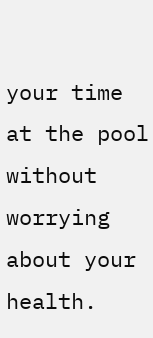your time at the pool without worrying about your health.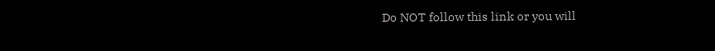Do NOT follow this link or you will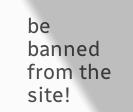be banned from the site!